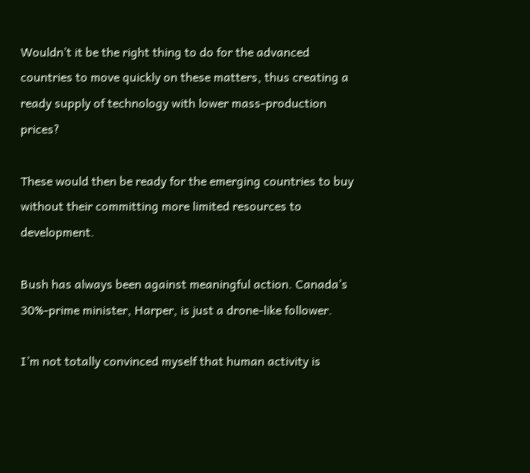Wouldn’t it be the right thing to do for the advanced countries to move quickly on these matters, thus creating a ready supply of technology with lower mass-production prices?

These would then be ready for the emerging countries to buy without their committing more limited resources to development.

Bush has always been against meaningful action. Canada’s 30%-prime minister, Harper, is just a drone-like follower.

I’m not totally convinced myself that human activity is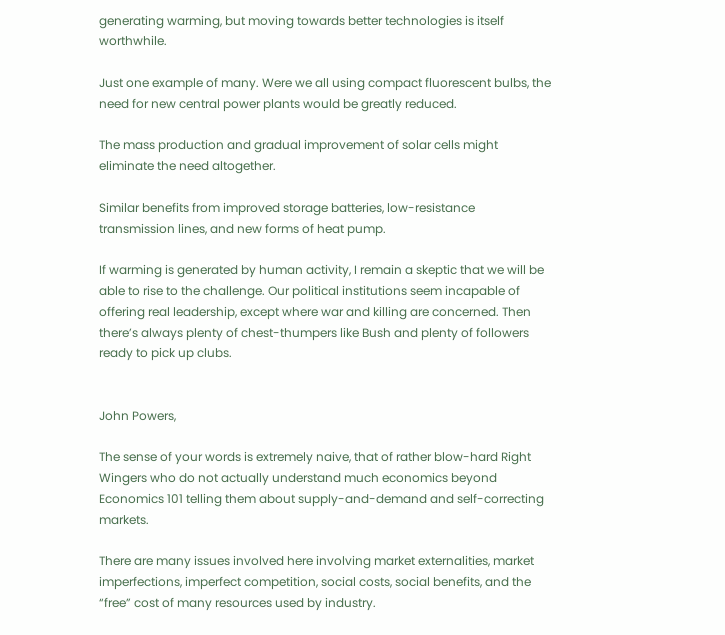generating warming, but moving towards better technologies is itself worthwhile.

Just one example of many. Were we all using compact fluorescent bulbs, the need for new central power plants would be greatly reduced.

The mass production and gradual improvement of solar cells might eliminate the need altogether.

Similar benefits from improved storage batteries, low-resistance transmission lines, and new forms of heat pump.

If warming is generated by human activity, I remain a skeptic that we will be able to rise to the challenge. Our political institutions seem incapable of offering real leadership, except where war and killing are concerned. Then there’s always plenty of chest-thumpers like Bush and plenty of followers ready to pick up clubs.


John Powers,

The sense of your words is extremely naive, that of rather blow-hard Right Wingers who do not actually understand much economics beyond Economics 101 telling them about supply-and-demand and self-correcting markets.

There are many issues involved here involving market externalities, market imperfections, imperfect competition, social costs, social benefits, and the “free” cost of many resources used by industry.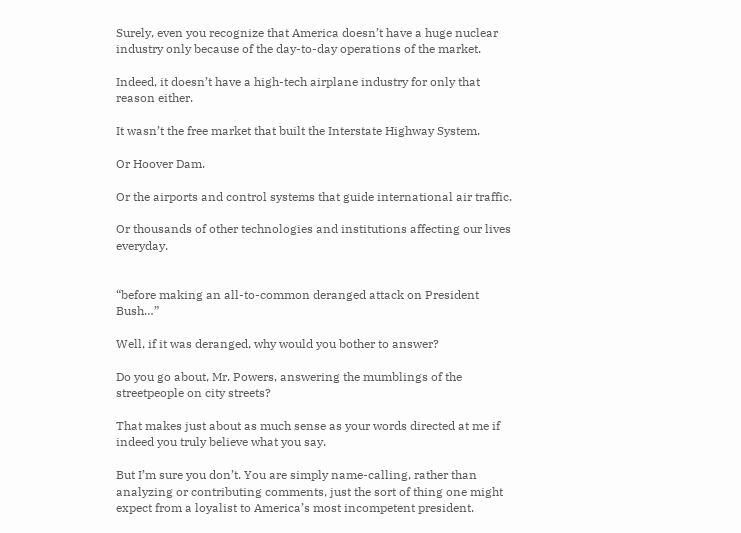Surely, even you recognize that America doesn’t have a huge nuclear industry only because of the day-to-day operations of the market.

Indeed, it doesn’t have a high-tech airplane industry for only that reason either.

It wasn’t the free market that built the Interstate Highway System.

Or Hoover Dam.

Or the airports and control systems that guide international air traffic.

Or thousands of other technologies and institutions affecting our lives everyday.


“before making an all-to-common deranged attack on President Bush…”

Well, if it was deranged, why would you bother to answer?

Do you go about, Mr. Powers, answering the mumblings of the streetpeople on city streets?

That makes just about as much sense as your words directed at me if indeed you truly believe what you say.

But I’m sure you don’t. You are simply name-calling, rather than analyzing or contributing comments, just the sort of thing one might expect from a loyalist to America’s most incompetent president.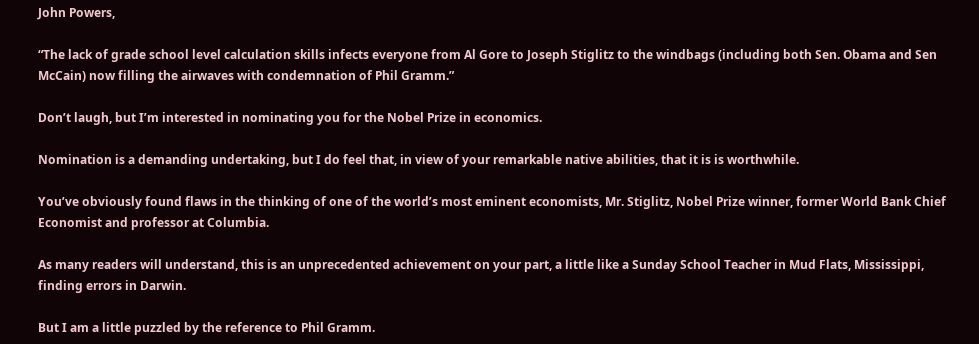John Powers,

“The lack of grade school level calculation skills infects everyone from Al Gore to Joseph Stiglitz to the windbags (including both Sen. Obama and Sen McCain) now filling the airwaves with condemnation of Phil Gramm.”

Don’t laugh, but I’m interested in nominating you for the Nobel Prize in economics.

Nomination is a demanding undertaking, but I do feel that, in view of your remarkable native abilities, that it is is worthwhile.

You’ve obviously found flaws in the thinking of one of the world’s most eminent economists, Mr. Stiglitz, Nobel Prize winner, former World Bank Chief Economist and professor at Columbia.

As many readers will understand, this is an unprecedented achievement on your part, a little like a Sunday School Teacher in Mud Flats, Mississippi, finding errors in Darwin.

But I am a little puzzled by the reference to Phil Gramm.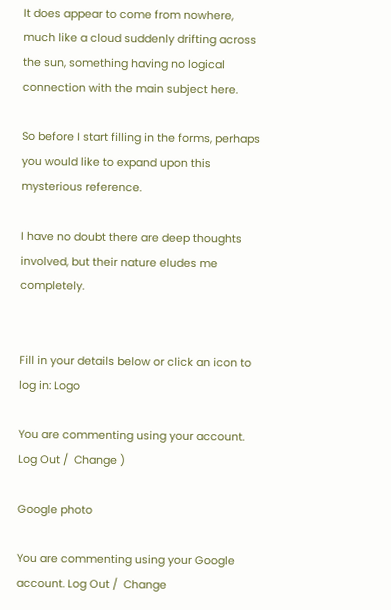It does appear to come from nowhere, much like a cloud suddenly drifting across the sun, something having no logical connection with the main subject here.

So before I start filling in the forms, perhaps you would like to expand upon this mysterious reference.

I have no doubt there are deep thoughts involved, but their nature eludes me completely.


Fill in your details below or click an icon to log in: Logo

You are commenting using your account. Log Out /  Change )

Google photo

You are commenting using your Google account. Log Out /  Change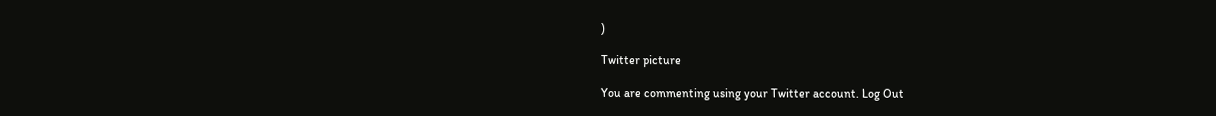)

Twitter picture

You are commenting using your Twitter account. Log Out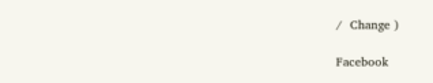/  Change )

Facebook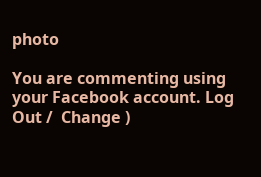photo

You are commenting using your Facebook account. Log Out /  Change )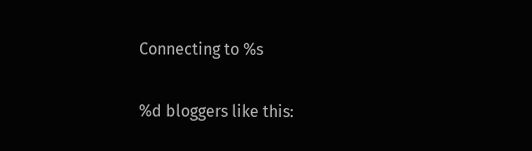Connecting to %s

%d bloggers like this: